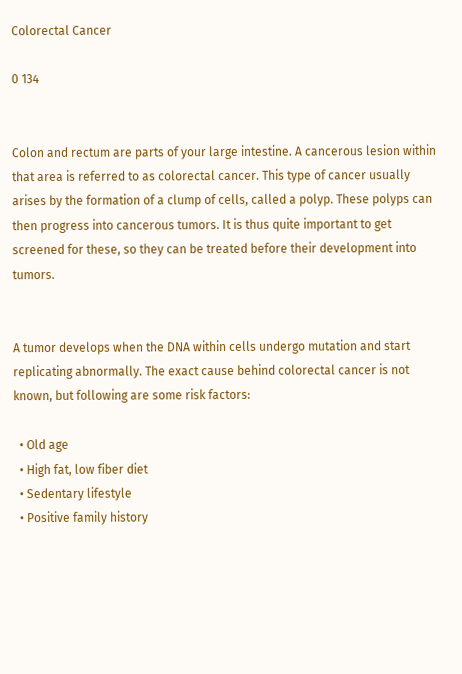Colorectal Cancer

0 134


Colon and rectum are parts of your large intestine. A cancerous lesion within that area is referred to as colorectal cancer. This type of cancer usually arises by the formation of a clump of cells, called a polyp. These polyps can then progress into cancerous tumors. It is thus quite important to get screened for these, so they can be treated before their development into tumors.


A tumor develops when the DNA within cells undergo mutation and start replicating abnormally. The exact cause behind colorectal cancer is not known, but following are some risk factors:

  • Old age
  • High fat, low fiber diet
  • Sedentary lifestyle
  • Positive family history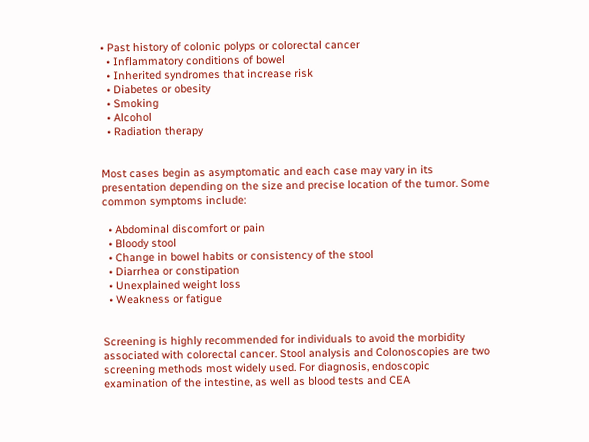• Past history of colonic polyps or colorectal cancer
  • Inflammatory conditions of bowel
  • Inherited syndromes that increase risk
  • Diabetes or obesity
  • Smoking
  • Alcohol
  • Radiation therapy


Most cases begin as asymptomatic and each case may vary in its presentation depending on the size and precise location of the tumor. Some common symptoms include:

  • Abdominal discomfort or pain
  • Bloody stool
  • Change in bowel habits or consistency of the stool
  • Diarrhea or constipation
  • Unexplained weight loss
  • Weakness or fatigue


Screening is highly recommended for individuals to avoid the morbidity associated with colorectal cancer. Stool analysis and Colonoscopies are two screening methods most widely used. For diagnosis, endoscopic examination of the intestine, as well as blood tests and CEA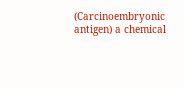(Carcinoembryonic antigen) a chemical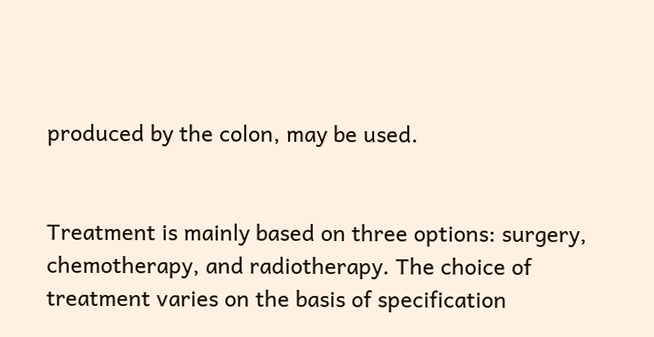produced by the colon, may be used.


Treatment is mainly based on three options: surgery, chemotherapy, and radiotherapy. The choice of treatment varies on the basis of specification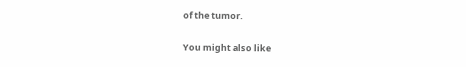of the tumor.

You might also like